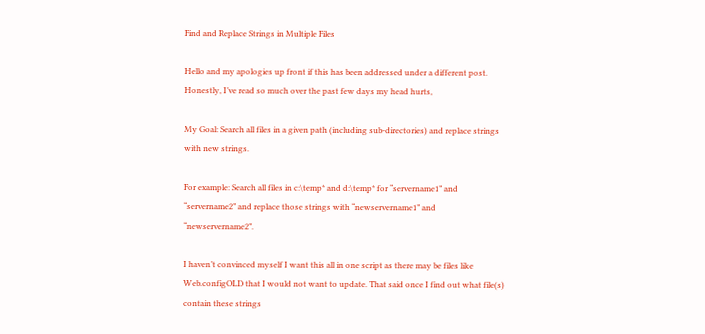Find and Replace Strings in Multiple Files

Hello and my apologies up front if this has been addressed under a different post. Honestly, I’ve read so much over the past few days my head hurts,

My Goal: Search all files in a given path (including sub-directories) and replace strings with new strings.

For example: Search all files in c:\temp* and d:\temp* for “servername1” and “servername2” and replace those strings with “newservername1” and “newservername2”.

I haven’t convinced myself I want this all in one script as there may be files like Web.configOLD that I would not want to update. That said once I find out what file(s) contain these strings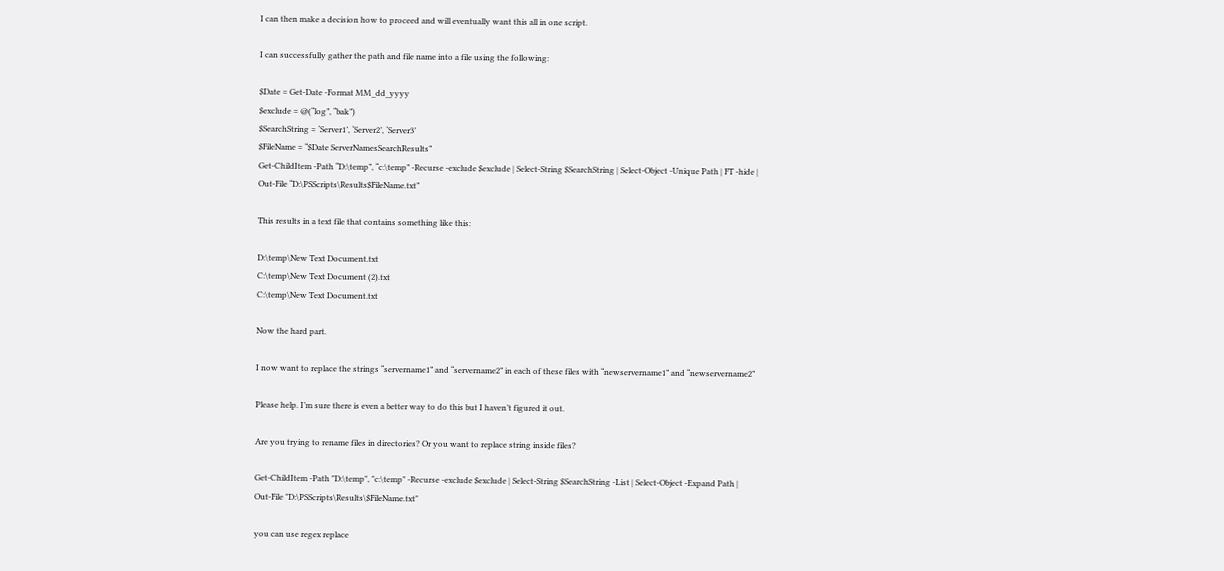I can then make a decision how to proceed and will eventually want this all in one script.

I can successfully gather the path and file name into a file using the following:

$Date = Get-Date -Format MM_dd_yyyy
$exclude = @(“log”, “bak”)
$SearchString = ‘Server1’, ‘Server2’, ‘Server3’
$FileName = “$Date ServerNamesSearchResults”
Get-ChildItem -Path “D:\temp”, “c:\temp” -Recurse -exclude $exclude | Select-String $SearchString | Select-Object -Unique Path | FT -hide | Out-File “D:\PSScripts\Results$FileName.txt”

This results in a text file that contains something like this:

D:\temp\New Text Document.txt
C:\temp\New Text Document (2).txt
C:\temp\New Text Document.txt

Now the hard part.

I now want to replace the strings “servername1” and “servername2” in each of these files with “newservername1” and “newservername2”

Please help. I’m sure there is even a better way to do this but I haven’t figured it out.

Are you trying to rename files in directories? Or you want to replace string inside files?

Get-ChildItem -Path "D:\temp", "c:\temp" -Recurse -exclude $exclude | Select-String $SearchString -List | Select-Object -Expand Path | Out-File "D:\PSScripts\Results\$FileName.txt"

you can use regex replace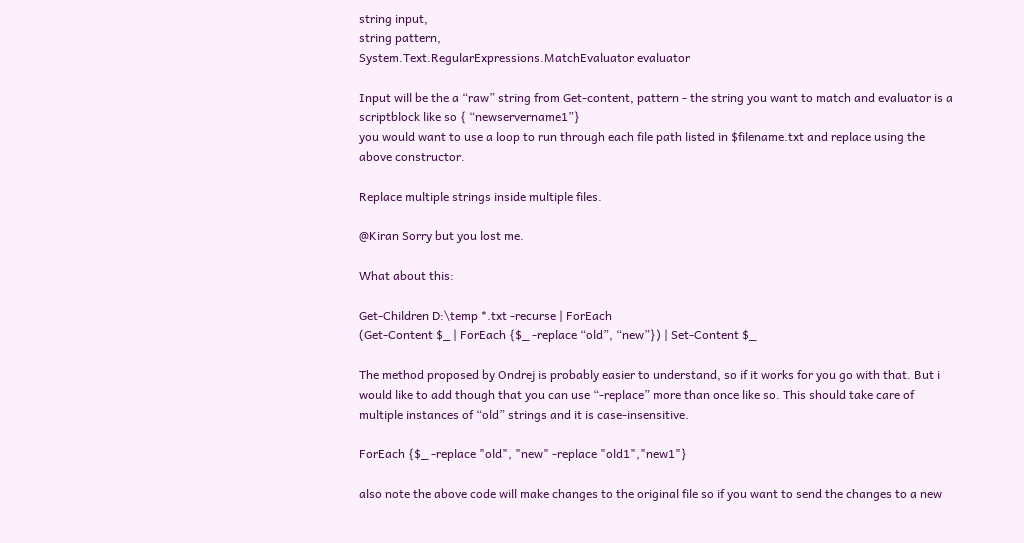string input,
string pattern,
System.Text.RegularExpressions.MatchEvaluator evaluator

Input will be the a “raw” string from Get-content, pattern - the string you want to match and evaluator is a scriptblock like so { “newservername1”}
you would want to use a loop to run through each file path listed in $filename.txt and replace using the above constructor.

Replace multiple strings inside multiple files.

@Kiran Sorry but you lost me.

What about this:

Get-Children D:\temp *.txt -recurse | ForEach
(Get-Content $_ | ForEach {$_ -replace “old”, “new”}) | Set-Content $_

The method proposed by Ondrej is probably easier to understand, so if it works for you go with that. But i would like to add though that you can use “-replace” more than once like so. This should take care of multiple instances of “old” strings and it is case-insensitive.

ForEach {$_ -replace "old", "new" -replace "old1","new1"}

also note the above code will make changes to the original file so if you want to send the changes to a new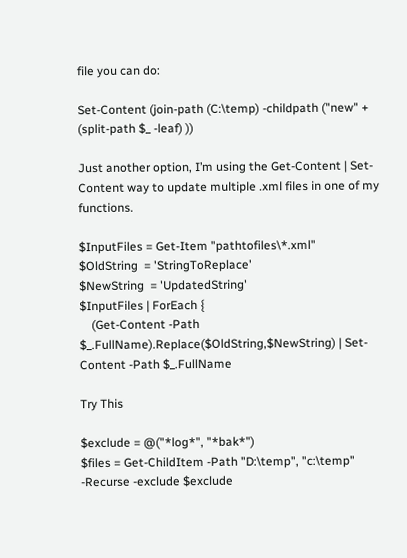file you can do:

Set-Content (join-path (C:\temp) -childpath ("new" + (split-path $_ -leaf) ))

Just another option, I’m using the Get-Content | Set-Content way to update multiple .xml files in one of my functions.

$InputFiles = Get-Item "pathtofiles\*.xml"
$OldString  = 'StringToReplace'
$NewString  = 'UpdatedString'
$InputFiles | ForEach {
    (Get-Content -Path $_.FullName).Replace($OldString,$NewString) | Set-Content -Path $_.FullName

Try This

$exclude = @("*log*", "*bak*")
$files = Get-ChildItem -Path "D:\temp", "c:\temp" -Recurse -exclude $exclude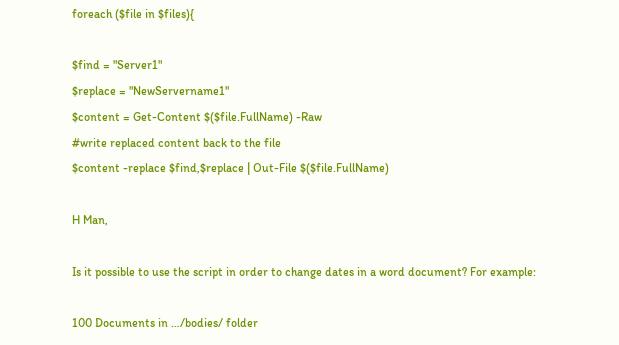foreach ($file in $files){

$find = "Server1"
$replace = "NewServername1"
$content = Get-Content $($file.FullName) -Raw
#write replaced content back to the file
$content -replace $find,$replace | Out-File $($file.FullName)

H Man,

Is it possible to use the script in order to change dates in a word document? For example:

100 Documents in …/bodies/ folder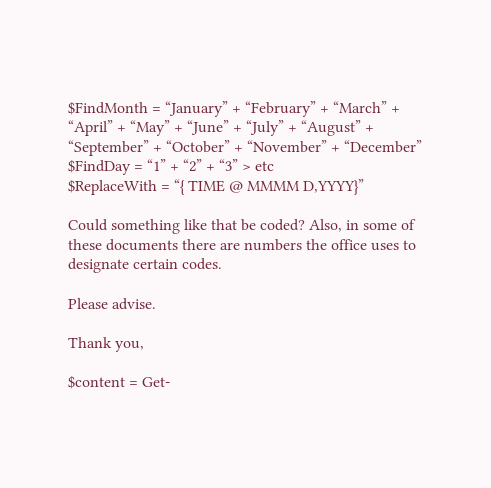$FindMonth = “January” + “February” + “March” + “April” + “May” + “June” + “July” + “August” + “September” + “October” + “November” + “December”
$FindDay = “1” + “2” + “3” > etc
$ReplaceWith = “{ TIME @ MMMM D,YYYY}”

Could something like that be coded? Also, in some of these documents there are numbers the office uses to designate certain codes.

Please advise.

Thank you,

$content = Get-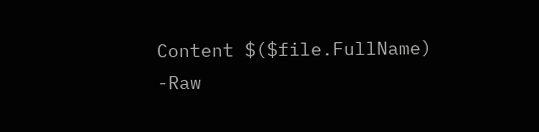Content $($file.FullName) -Raw